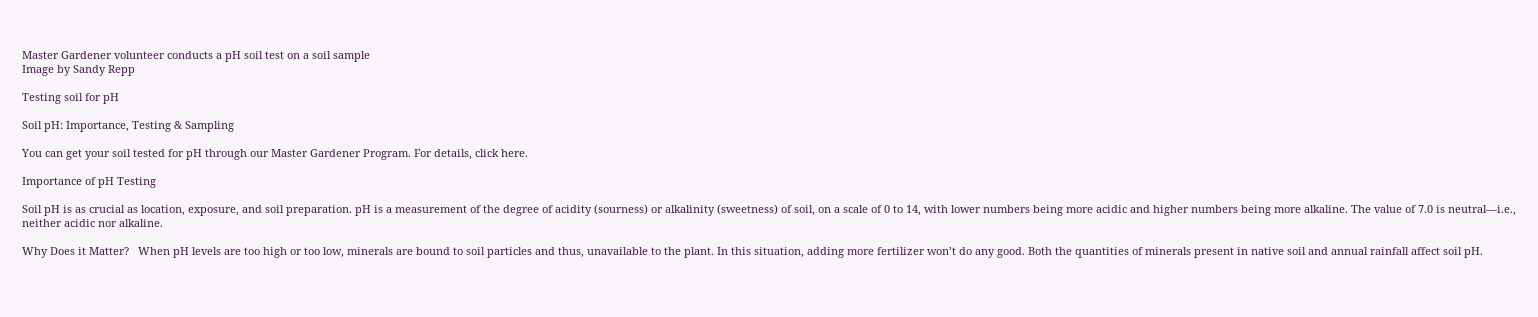Master Gardener volunteer conducts a pH soil test on a soil sample
Image by Sandy Repp

Testing soil for pH

Soil pH: Importance, Testing & Sampling

You can get your soil tested for pH through our Master Gardener Program. For details, click here.

Importance of pH Testing

Soil pH is as crucial as location, exposure, and soil preparation. pH is a measurement of the degree of acidity (sourness) or alkalinity (sweetness) of soil, on a scale of 0 to 14, with lower numbers being more acidic and higher numbers being more alkaline. The value of 7.0 is neutral—i.e., neither acidic nor alkaline.

Why Does it Matter?   When pH levels are too high or too low, minerals are bound to soil particles and thus, unavailable to the plant. In this situation, adding more fertilizer won’t do any good. Both the quantities of minerals present in native soil and annual rainfall affect soil pH.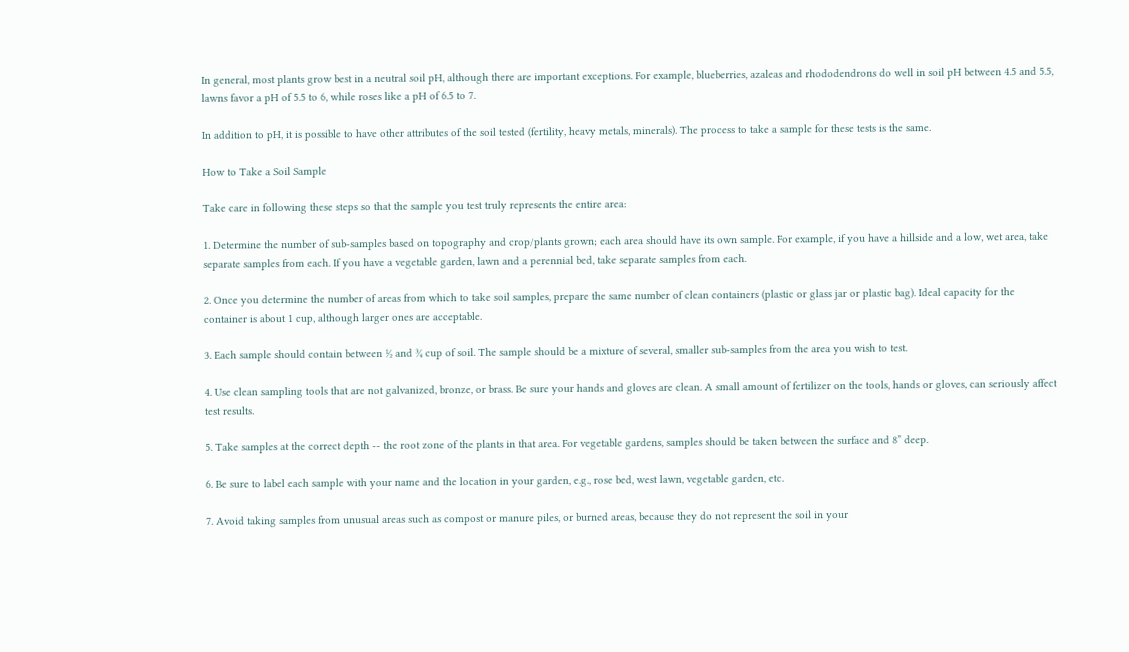In general, most plants grow best in a neutral soil pH, although there are important exceptions. For example, blueberries, azaleas and rhododendrons do well in soil pH between 4.5 and 5.5, lawns favor a pH of 5.5 to 6, while roses like a pH of 6.5 to 7.

In addition to pH, it is possible to have other attributes of the soil tested (fertility, heavy metals, minerals). The process to take a sample for these tests is the same.

How to Take a Soil Sample

Take care in following these steps so that the sample you test truly represents the entire area:

1. Determine the number of sub-samples based on topography and crop/plants grown; each area should have its own sample. For example, if you have a hillside and a low, wet area, take separate samples from each. If you have a vegetable garden, lawn and a perennial bed, take separate samples from each.

2. Once you determine the number of areas from which to take soil samples, prepare the same number of clean containers (plastic or glass jar or plastic bag). Ideal capacity for the container is about 1 cup, although larger ones are acceptable.

3. Each sample should contain between ½ and ¾ cup of soil. The sample should be a mixture of several, smaller sub-samples from the area you wish to test.

4. Use clean sampling tools that are not galvanized, bronze, or brass. Be sure your hands and gloves are clean. A small amount of fertilizer on the tools, hands or gloves, can seriously affect test results.

5. Take samples at the correct depth -- the root zone of the plants in that area. For vegetable gardens, samples should be taken between the surface and 8” deep.

6. Be sure to label each sample with your name and the location in your garden, e.g., rose bed, west lawn, vegetable garden, etc.

7. Avoid taking samples from unusual areas such as compost or manure piles, or burned areas, because they do not represent the soil in your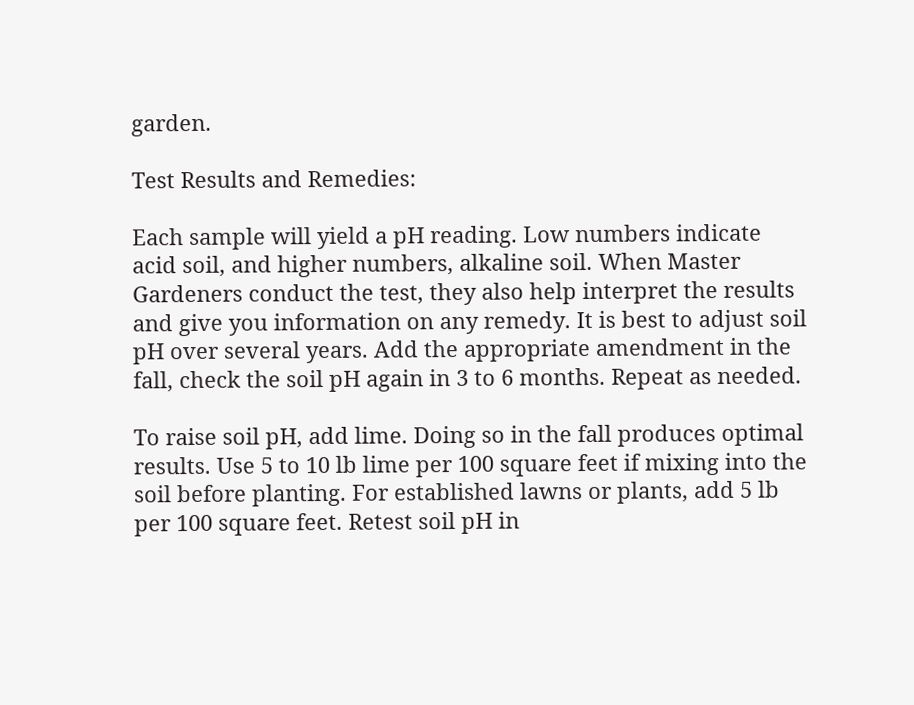garden.

Test Results and Remedies:

Each sample will yield a pH reading. Low numbers indicate acid soil, and higher numbers, alkaline soil. When Master Gardeners conduct the test, they also help interpret the results and give you information on any remedy. It is best to adjust soil pH over several years. Add the appropriate amendment in the fall, check the soil pH again in 3 to 6 months. Repeat as needed.

To raise soil pH, add lime. Doing so in the fall produces optimal results. Use 5 to 10 lb lime per 100 square feet if mixing into the soil before planting. For established lawns or plants, add 5 lb per 100 square feet. Retest soil pH in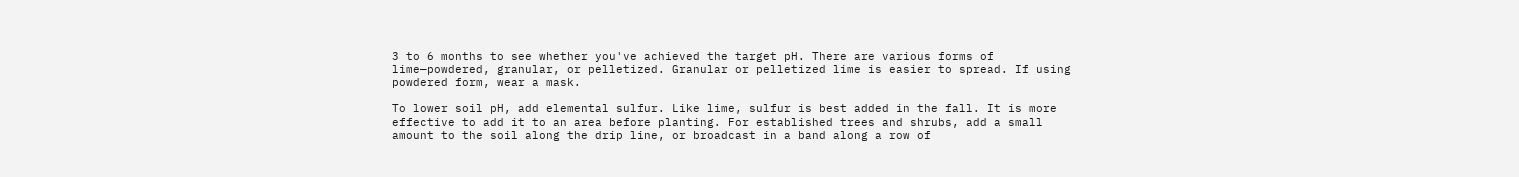3 to 6 months to see whether you've achieved the target pH. There are various forms of lime—powdered, granular, or pelletized. Granular or pelletized lime is easier to spread. If using powdered form, wear a mask.

To lower soil pH, add elemental sulfur. Like lime, sulfur is best added in the fall. It is more effective to add it to an area before planting. For established trees and shrubs, add a small amount to the soil along the drip line, or broadcast in a band along a row of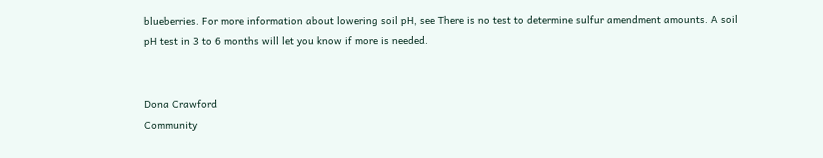blueberries. For more information about lowering soil pH, see There is no test to determine sulfur amendment amounts. A soil pH test in 3 to 6 months will let you know if more is needed.


Dona Crawford
Community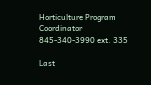Horticulture Program Coordinator
845-340-3990 ext. 335

Last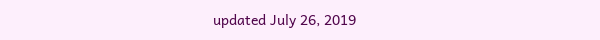updated July 26, 2019